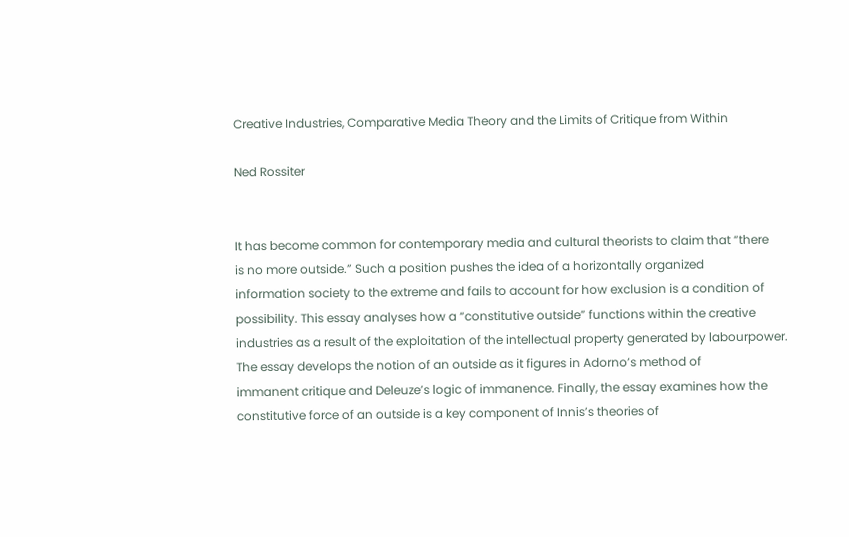Creative Industries, Comparative Media Theory and the Limits of Critique from Within

Ned Rossiter


It has become common for contemporary media and cultural theorists to claim that “there
is no more outside.” Such a position pushes the idea of a horizontally organized
information society to the extreme and fails to account for how exclusion is a condition of
possibility. This essay analyses how a “constitutive outside” functions within the creative
industries as a result of the exploitation of the intellectual property generated by labourpower.
The essay develops the notion of an outside as it figures in Adorno’s method of
immanent critique and Deleuze’s logic of immanence. Finally, the essay examines how the
constitutive force of an outside is a key component of Innis’s theories of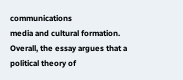communications
media and cultural formation. Overall, the essay argues that a political theory of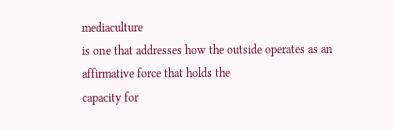mediaculture
is one that addresses how the outside operates as an affirmative force that holds the
capacity for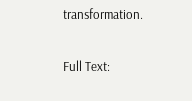transformation.

Full Text: